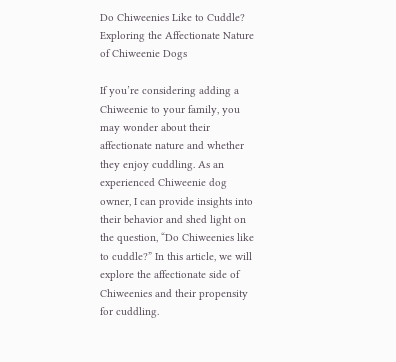Do Chiweenies Like to Cuddle? Exploring the Affectionate Nature of Chiweenie Dogs

If you’re considering adding a Chiweenie to your family, you may wonder about their affectionate nature and whether they enjoy cuddling. As an experienced Chiweenie dog owner, I can provide insights into their behavior and shed light on the question, “Do Chiweenies like to cuddle?” In this article, we will explore the affectionate side of Chiweenies and their propensity for cuddling.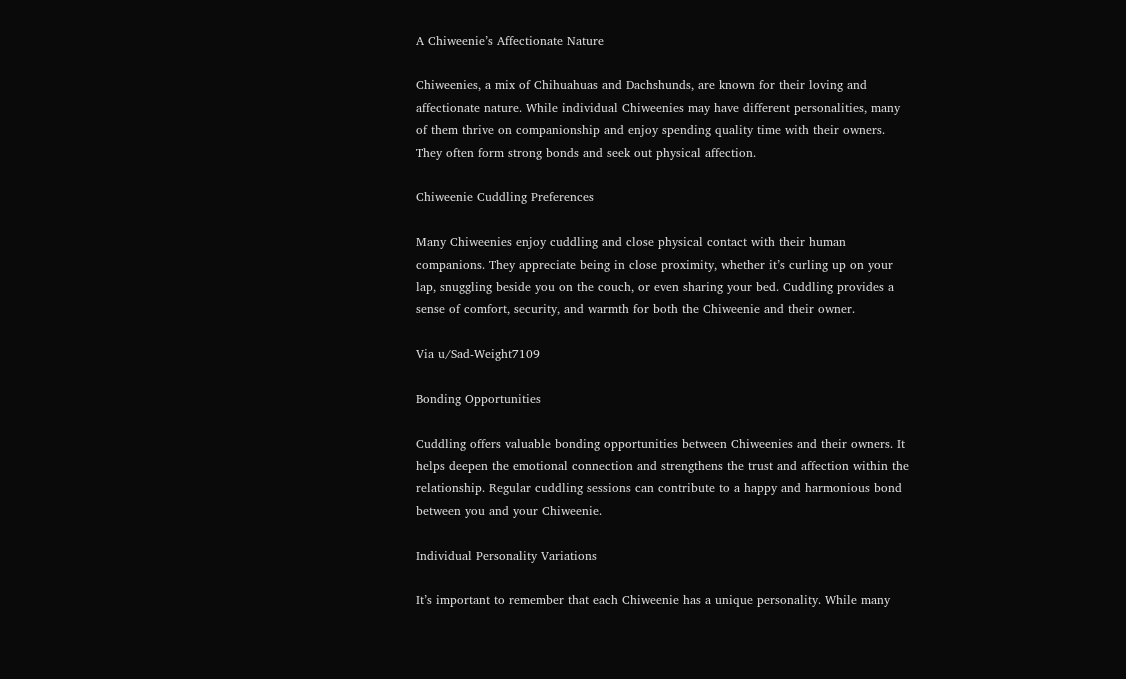A Chiweenie’s Affectionate Nature

Chiweenies, a mix of Chihuahuas and Dachshunds, are known for their loving and affectionate nature. While individual Chiweenies may have different personalities, many of them thrive on companionship and enjoy spending quality time with their owners. They often form strong bonds and seek out physical affection.

Chiweenie Cuddling Preferences

Many Chiweenies enjoy cuddling and close physical contact with their human companions. They appreciate being in close proximity, whether it’s curling up on your lap, snuggling beside you on the couch, or even sharing your bed. Cuddling provides a sense of comfort, security, and warmth for both the Chiweenie and their owner.

Via u/Sad-Weight7109

Bonding Opportunities

Cuddling offers valuable bonding opportunities between Chiweenies and their owners. It helps deepen the emotional connection and strengthens the trust and affection within the relationship. Regular cuddling sessions can contribute to a happy and harmonious bond between you and your Chiweenie.

Individual Personality Variations

It’s important to remember that each Chiweenie has a unique personality. While many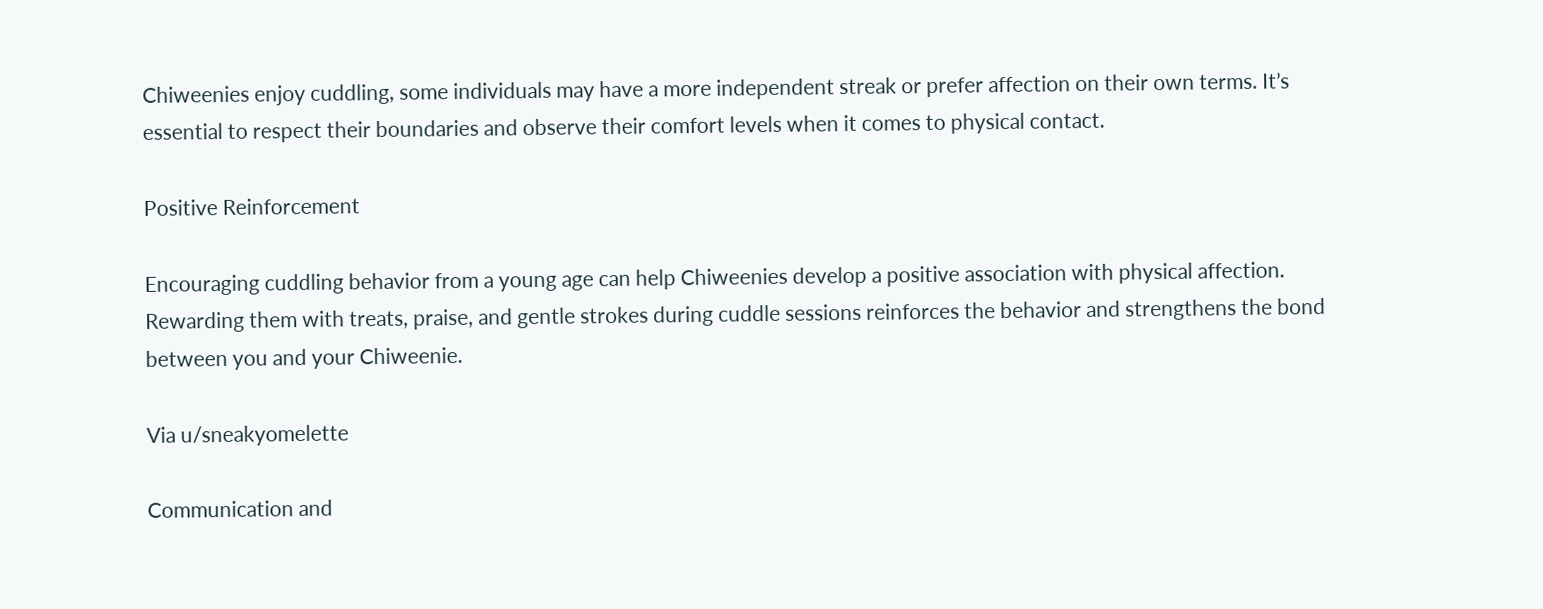Chiweenies enjoy cuddling, some individuals may have a more independent streak or prefer affection on their own terms. It’s essential to respect their boundaries and observe their comfort levels when it comes to physical contact.

Positive Reinforcement

Encouraging cuddling behavior from a young age can help Chiweenies develop a positive association with physical affection. Rewarding them with treats, praise, and gentle strokes during cuddle sessions reinforces the behavior and strengthens the bond between you and your Chiweenie.

Via u/sneakyomelette

Communication and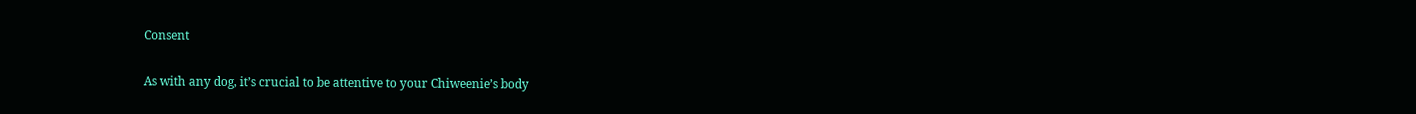Consent

As with any dog, it’s crucial to be attentive to your Chiweenie’s body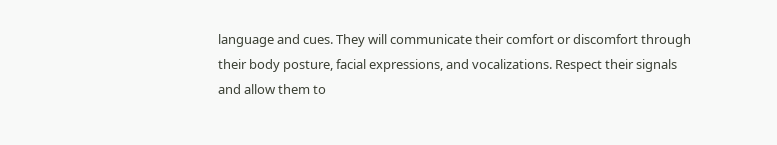language and cues. They will communicate their comfort or discomfort through their body posture, facial expressions, and vocalizations. Respect their signals and allow them to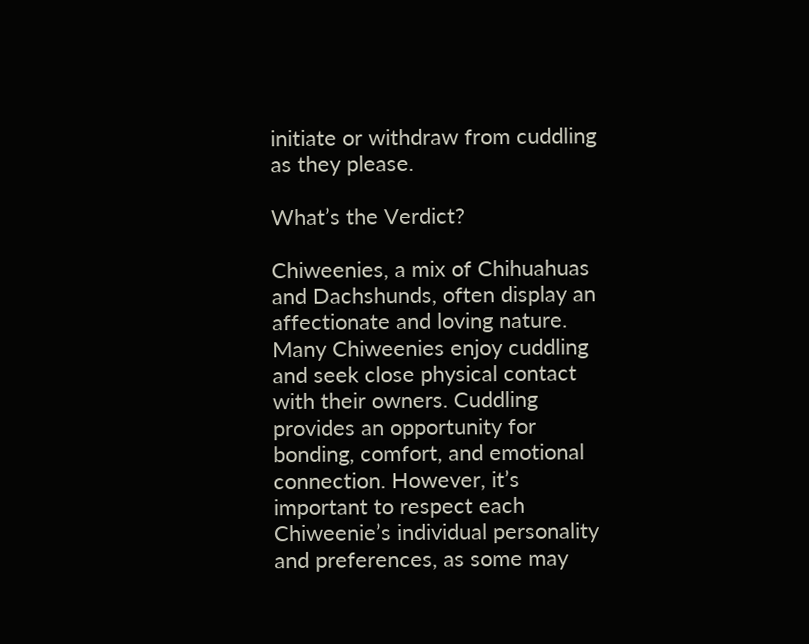initiate or withdraw from cuddling as they please.

What’s the Verdict?

Chiweenies, a mix of Chihuahuas and Dachshunds, often display an affectionate and loving nature. Many Chiweenies enjoy cuddling and seek close physical contact with their owners. Cuddling provides an opportunity for bonding, comfort, and emotional connection. However, it’s important to respect each Chiweenie’s individual personality and preferences, as some may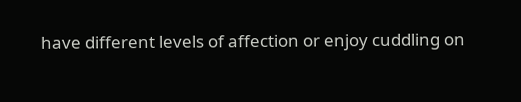have different levels of affection or enjoy cuddling on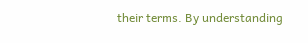their terms. By understanding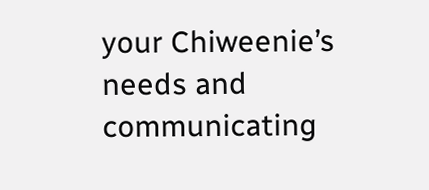your Chiweenie’s needs and communicating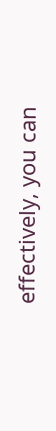effectively, you can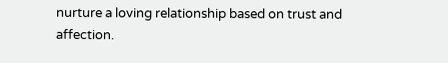nurture a loving relationship based on trust and affection.